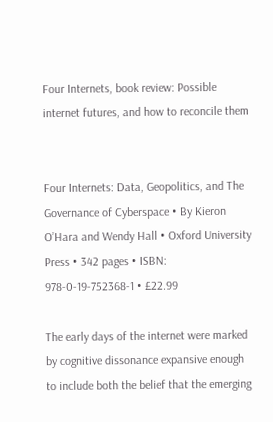Four Internets, book review: Possible internet futures, and how to reconcile them


Four Internets: Data, Geopolitics, and The Governance of Cyberspace • By Kieron O’Hara and Wendy Hall • Oxford University Press • 342 pages • ISBN: 978-0-19-752368-1 • £22.99

The early days of the internet were marked by cognitive dissonance expansive enough to include both the belief that the emerging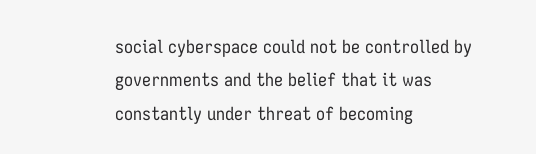social cyberspace could not be controlled by governments and the belief that it was constantly under threat of becoming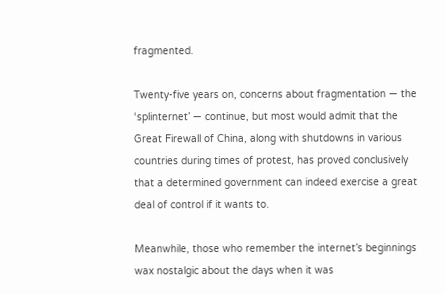fragmented.

Twenty-five years on, concerns about fragmentation — the ‘splinternet’ — continue, but most would admit that the Great Firewall of China, along with shutdowns in various countries during times of protest, has proved conclusively that a determined government can indeed exercise a great deal of control if it wants to.

Meanwhile, those who remember the internet’s beginnings wax nostalgic about the days when it was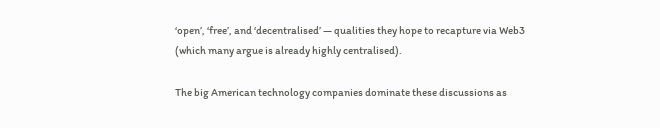‘open’, ‘free’, and ‘decentralised’ — qualities they hope to recapture via Web3 (which many argue is already highly centralised).

The big American technology companies dominate these discussions as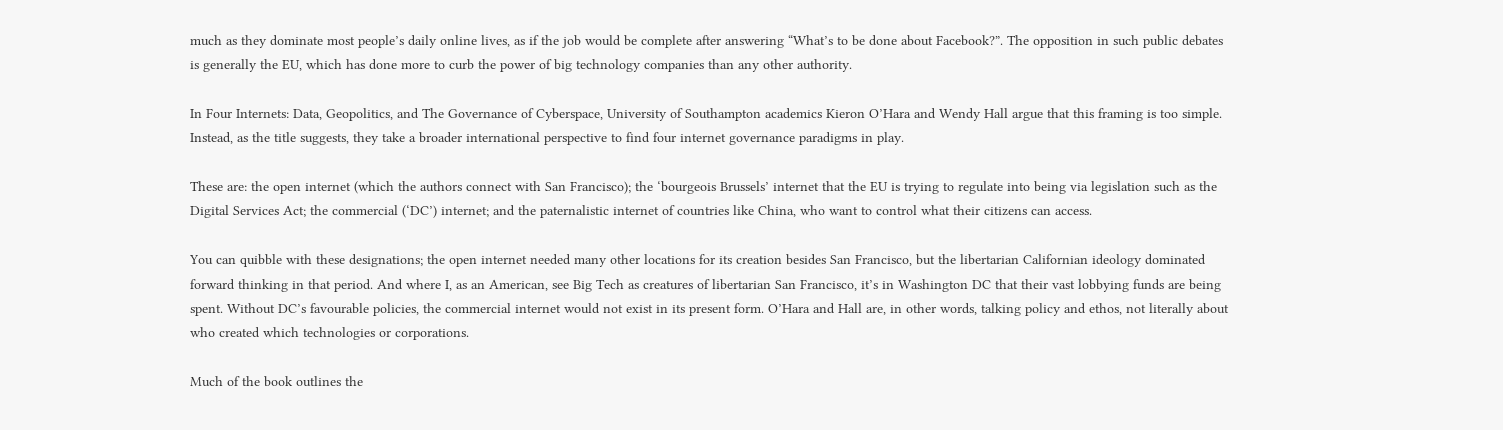much as they dominate most people’s daily online lives, as if the job would be complete after answering “What’s to be done about Facebook?”. The opposition in such public debates is generally the EU, which has done more to curb the power of big technology companies than any other authority.

In Four Internets: Data, Geopolitics, and The Governance of Cyberspace, University of Southampton academics Kieron O’Hara and Wendy Hall argue that this framing is too simple. Instead, as the title suggests, they take a broader international perspective to find four internet governance paradigms in play.

These are: the open internet (which the authors connect with San Francisco); the ‘bourgeois Brussels’ internet that the EU is trying to regulate into being via legislation such as the Digital Services Act; the commercial (‘DC’) internet; and the paternalistic internet of countries like China, who want to control what their citizens can access.

You can quibble with these designations; the open internet needed many other locations for its creation besides San Francisco, but the libertarian Californian ideology dominated forward thinking in that period. And where I, as an American, see Big Tech as creatures of libertarian San Francisco, it’s in Washington DC that their vast lobbying funds are being spent. Without DC’s favourable policies, the commercial internet would not exist in its present form. O’Hara and Hall are, in other words, talking policy and ethos, not literally about who created which technologies or corporations.

Much of the book outlines the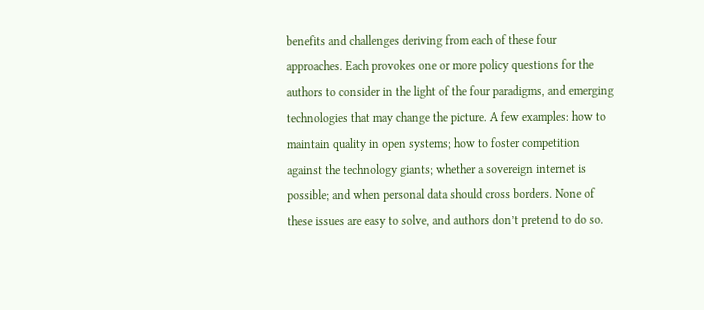benefits and challenges deriving from each of these four approaches. Each provokes one or more policy questions for the authors to consider in the light of the four paradigms, and emerging technologies that may change the picture. A few examples: how to maintain quality in open systems; how to foster competition against the technology giants; whether a sovereign internet is possible; and when personal data should cross borders. None of these issues are easy to solve, and authors don’t pretend to do so.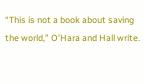“This is not a book about saving the world,” O’Hara and Hall write.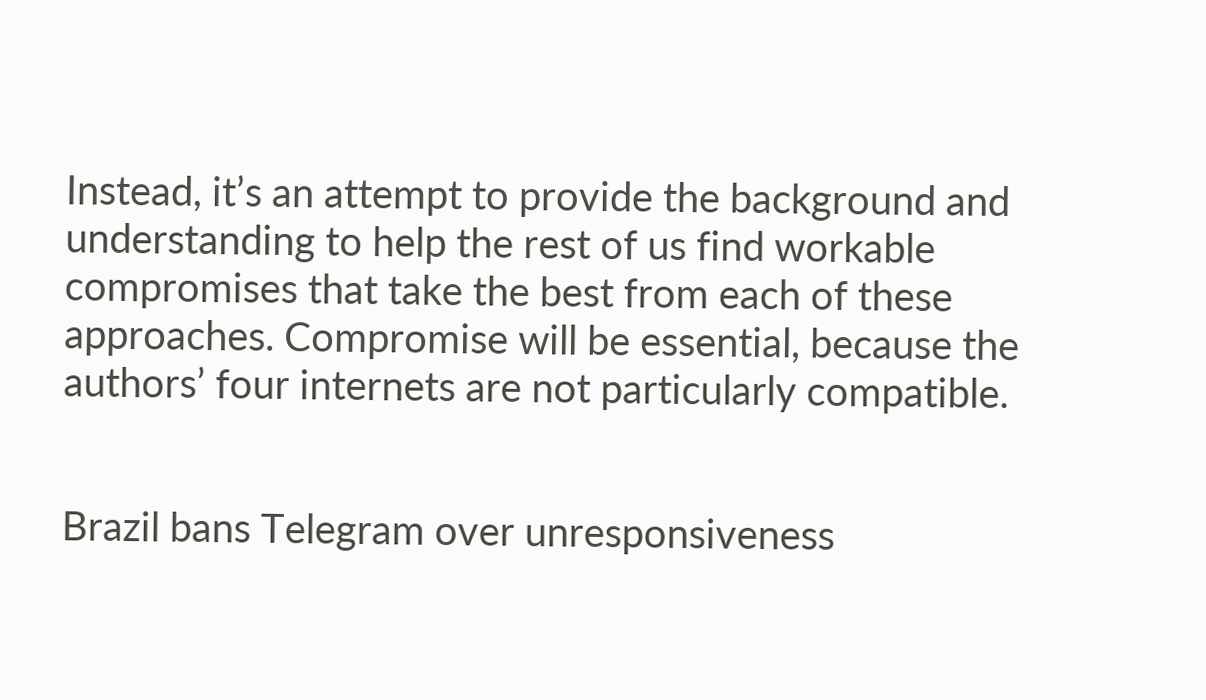Instead, it’s an attempt to provide the background and understanding to help the rest of us find workable compromises that take the best from each of these approaches. Compromise will be essential, because the authors’ four internets are not particularly compatible.


Brazil bans Telegram over unresponsiveness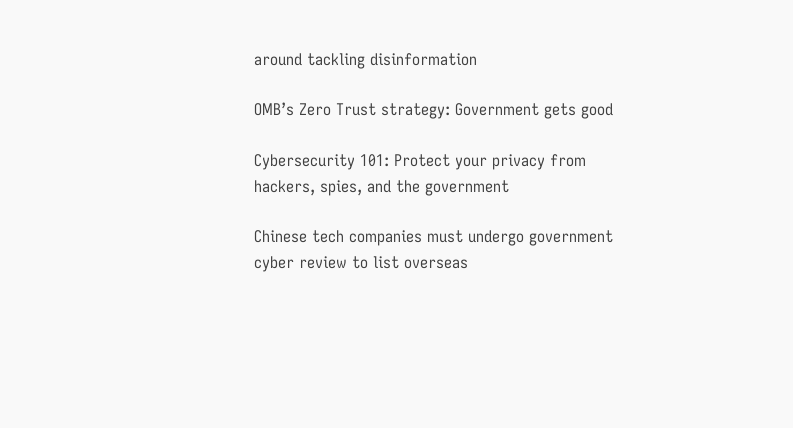around tackling disinformation

OMB’s Zero Trust strategy: Government gets good

Cybersecurity 101: Protect your privacy from hackers, spies, and the government

Chinese tech companies must undergo government cyber review to list overseas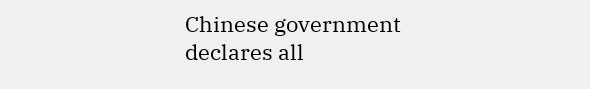Chinese government declares all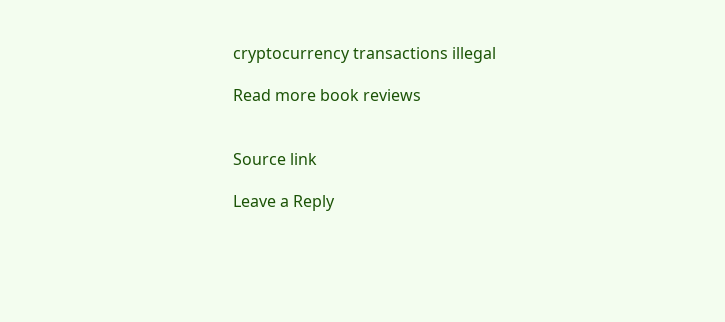cryptocurrency transactions illegal

Read more book reviews


Source link

Leave a Reply